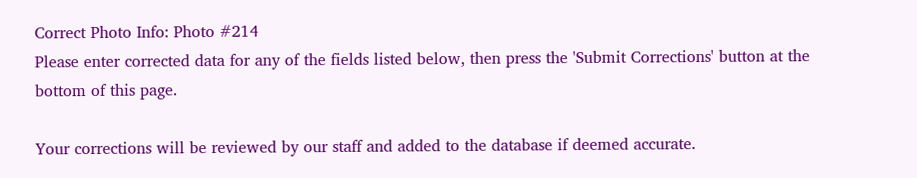Correct Photo Info: Photo #214
Please enter corrected data for any of the fields listed below, then press the 'Submit Corrections' button at the bottom of this page.

Your corrections will be reviewed by our staff and added to the database if deemed accurate.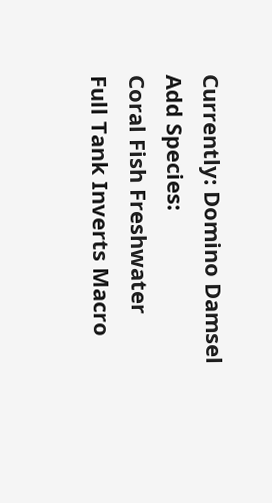Currently: Domino Damsel
Add Species:
Coral Fish Freshwater
Full Tank Inverts Macro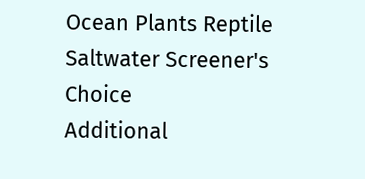Ocean Plants Reptile
Saltwater Screener's Choice
Additional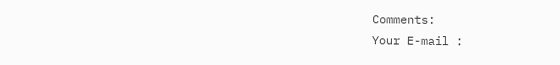Comments:
Your E-mail :